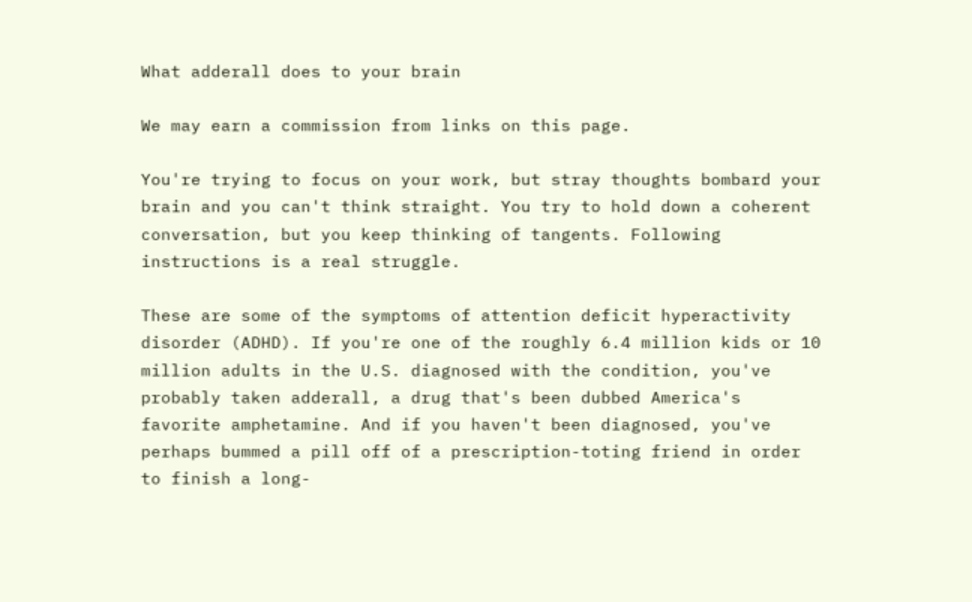What adderall does to your brain

We may earn a commission from links on this page.

You're trying to focus on your work, but stray thoughts bombard your brain and you can't think straight. You try to hold down a coherent conversation, but you keep thinking of tangents. Following instructions is a real struggle.

These are some of the symptoms of attention deficit hyperactivity disorder (ADHD). If you're one of the roughly 6.4 million kids or 10 million adults in the U.S. diagnosed with the condition, you've probably taken adderall, a drug that's been dubbed America's favorite amphetamine. And if you haven't been diagnosed, you've perhaps bummed a pill off of a prescription-toting friend in order to finish a long-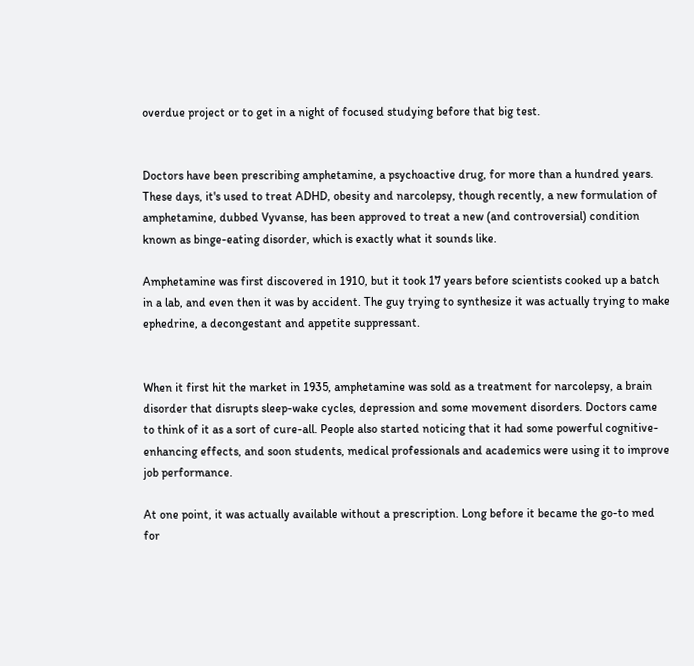overdue project or to get in a night of focused studying before that big test.


Doctors have been prescribing amphetamine, a psychoactive drug, for more than a hundred years. These days, it's used to treat ADHD, obesity and narcolepsy, though recently, a new formulation of amphetamine, dubbed Vyvanse, has been approved to treat a new (and controversial) condition known as binge-eating disorder, which is exactly what it sounds like.

Amphetamine was first discovered in 1910, but it took 17 years before scientists cooked up a batch in a lab, and even then it was by accident. The guy trying to synthesize it was actually trying to make ephedrine, a decongestant and appetite suppressant.


When it first hit the market in 1935, amphetamine was sold as a treatment for narcolepsy, a brain disorder that disrupts sleep-wake cycles, depression and some movement disorders. Doctors came to think of it as a sort of cure-all. People also started noticing that it had some powerful cognitive-enhancing effects, and soon students, medical professionals and academics were using it to improve job performance.

At one point, it was actually available without a prescription. Long before it became the go-to med for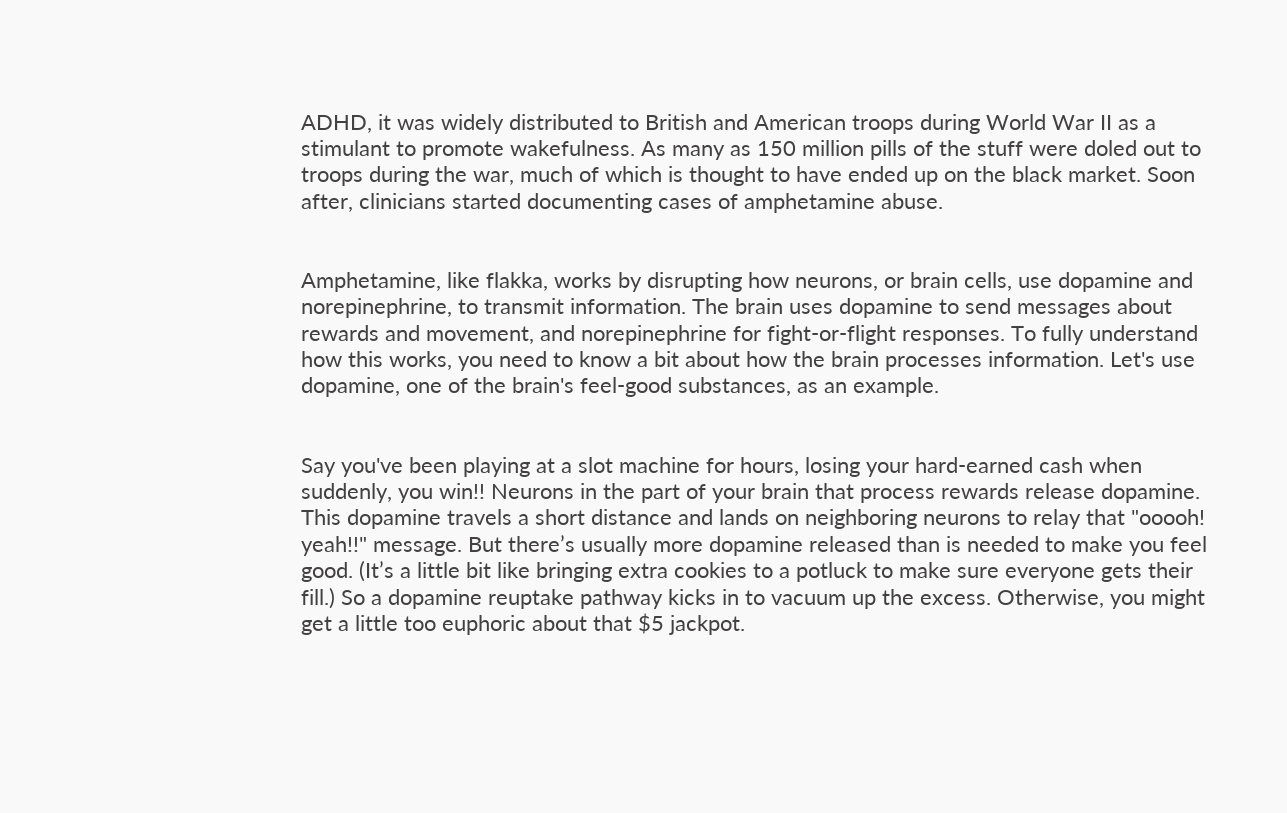ADHD, it was widely distributed to British and American troops during World War II as a stimulant to promote wakefulness. As many as 150 million pills of the stuff were doled out to troops during the war, much of which is thought to have ended up on the black market. Soon after, clinicians started documenting cases of amphetamine abuse.


Amphetamine, like flakka, works by disrupting how neurons, or brain cells, use dopamine and norepinephrine, to transmit information. The brain uses dopamine to send messages about rewards and movement, and norepinephrine for fight-or-flight responses. To fully understand how this works, you need to know a bit about how the brain processes information. Let's use dopamine, one of the brain's feel-good substances, as an example.


Say you've been playing at a slot machine for hours, losing your hard-earned cash when suddenly, you win!! Neurons in the part of your brain that process rewards release dopamine. This dopamine travels a short distance and lands on neighboring neurons to relay that "ooooh! yeah!!" message. But there’s usually more dopamine released than is needed to make you feel good. (It’s a little bit like bringing extra cookies to a potluck to make sure everyone gets their fill.) So a dopamine reuptake pathway kicks in to vacuum up the excess. Otherwise, you might get a little too euphoric about that $5 jackpot.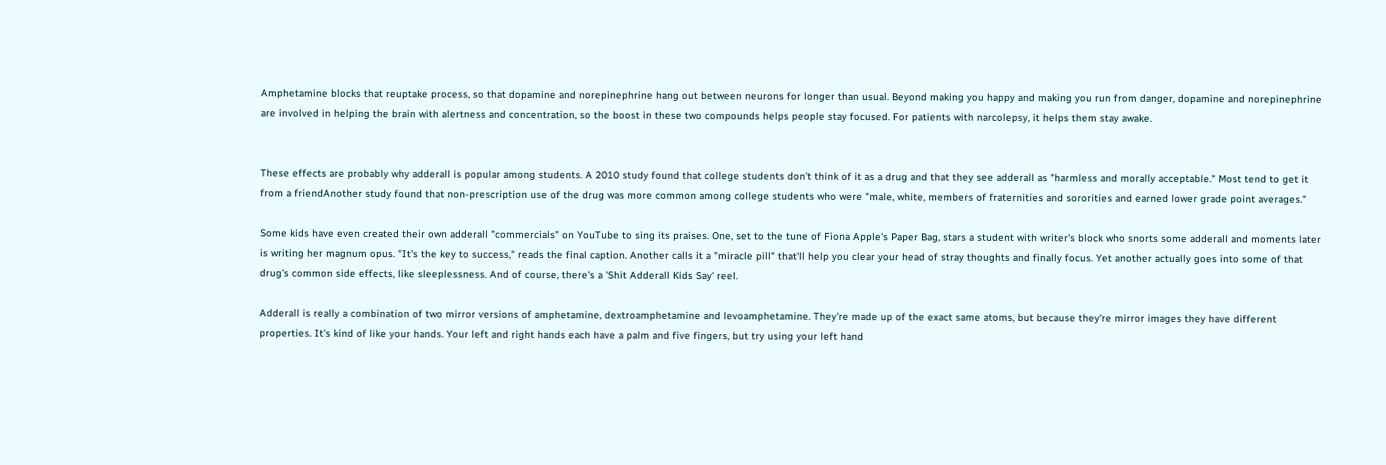Amphetamine blocks that reuptake process, so that dopamine and norepinephrine hang out between neurons for longer than usual. Beyond making you happy and making you run from danger, dopamine and norepinephrine are involved in helping the brain with alertness and concentration, so the boost in these two compounds helps people stay focused. For patients with narcolepsy, it helps them stay awake.


These effects are probably why adderall is popular among students. A 2010 study found that college students don't think of it as a drug and that they see adderall as "harmless and morally acceptable." Most tend to get it from a friendAnother study found that non-prescription use of the drug was more common among college students who were "male, white, members of fraternities and sororities and earned lower grade point averages."

Some kids have even created their own adderall "commercials" on YouTube to sing its praises. One, set to the tune of Fiona Apple's Paper Bag, stars a student with writer's block who snorts some adderall and moments later is writing her magnum opus. "It's the key to success," reads the final caption. Another calls it a "miracle pill" that'll help you clear your head of stray thoughts and finally focus. Yet another actually goes into some of that drug's common side effects, like sleeplessness. And of course, there's a 'Shit Adderall Kids Say' reel.

Adderall is really a combination of two mirror versions of amphetamine, dextroamphetamine and levoamphetamine. They're made up of the exact same atoms, but because they're mirror images they have different properties. It's kind of like your hands. Your left and right hands each have a palm and five fingers, but try using your left hand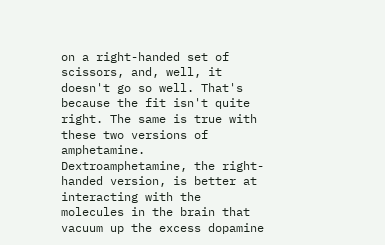on a right-handed set of scissors, and, well, it doesn't go so well. That's because the fit isn't quite right. The same is true with these two versions of amphetamine. Dextroamphetamine, the right-handed version, is better at interacting with the molecules in the brain that vacuum up the excess dopamine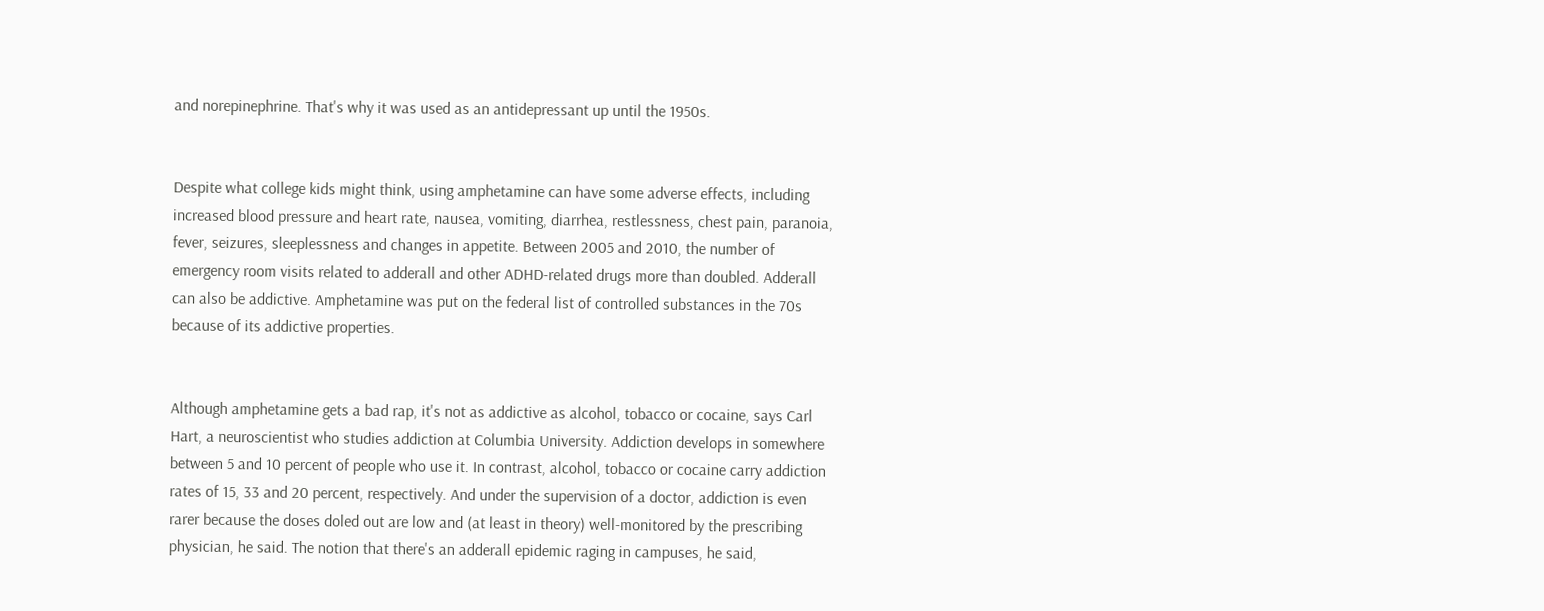and norepinephrine. That's why it was used as an antidepressant up until the 1950s.


Despite what college kids might think, using amphetamine can have some adverse effects, including increased blood pressure and heart rate, nausea, vomiting, diarrhea, restlessness, chest pain, paranoia, fever, seizures, sleeplessness and changes in appetite. Between 2005 and 2010, the number of emergency room visits related to adderall and other ADHD-related drugs more than doubled. Adderall can also be addictive. Amphetamine was put on the federal list of controlled substances in the 70s because of its addictive properties.


Although amphetamine gets a bad rap, it's not as addictive as alcohol, tobacco or cocaine, says Carl Hart, a neuroscientist who studies addiction at Columbia University. Addiction develops in somewhere between 5 and 10 percent of people who use it. In contrast, alcohol, tobacco or cocaine carry addiction rates of 15, 33 and 20 percent, respectively. And under the supervision of a doctor, addiction is even rarer because the doses doled out are low and (at least in theory) well-monitored by the prescribing physician, he said. The notion that there's an adderall epidemic raging in campuses, he said,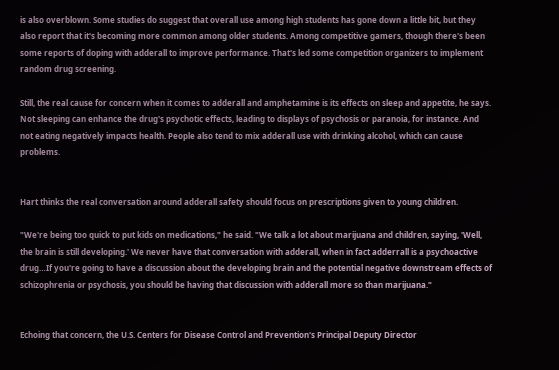is also overblown. Some studies do suggest that overall use among high students has gone down a little bit, but they also report that it's becoming more common among older students. Among competitive gamers, though there's been some reports of doping with adderall to improve performance. That's led some competition organizers to implement random drug screening.

Still, the real cause for concern when it comes to adderall and amphetamine is its effects on sleep and appetite, he says. Not sleeping can enhance the drug's psychotic effects, leading to displays of psychosis or paranoia, for instance. And not eating negatively impacts health. People also tend to mix adderall use with drinking alcohol, which can cause problems.


Hart thinks the real conversation around adderall safety should focus on prescriptions given to young children.

"We're being too quick to put kids on medications," he said. "We talk a lot about marijuana and children, saying, 'Well, the brain is still developing.' We never have that conversation with adderall, when in fact adderrall is a psychoactive drug…If you're going to have a discussion about the developing brain and the potential negative downstream effects of schizophrenia or psychosis, you should be having that discussion with adderall more so than marijuana."


Echoing that concern, the U.S. Centers for Disease Control and Prevention's Principal Deputy Director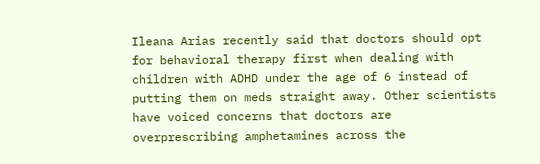Ileana Arias recently said that doctors should opt for behavioral therapy first when dealing with children with ADHD under the age of 6 instead of putting them on meds straight away. Other scientists have voiced concerns that doctors are overprescribing amphetamines across the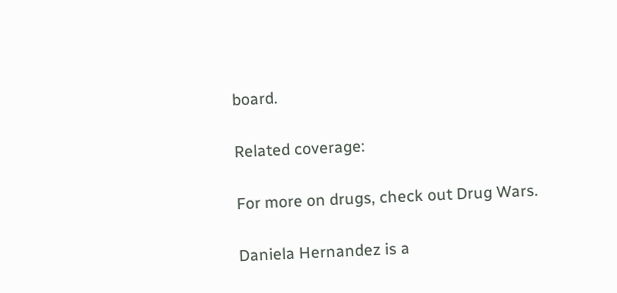board.

Related coverage:

For more on drugs, check out Drug Wars.

Daniela Hernandez is a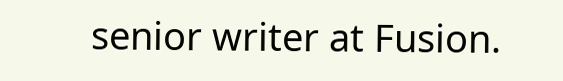senior writer at Fusion.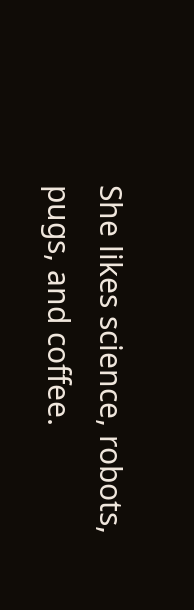She likes science, robots, pugs, and coffee.